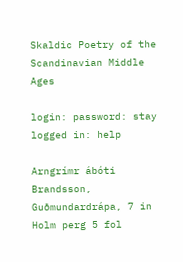Skaldic Poetry of the Scandinavian Middle Ages

login: password: stay logged in: help

Arngrímr ábóti Brandsson, Guðmundardrápa, 7 in Holm perg 5 fol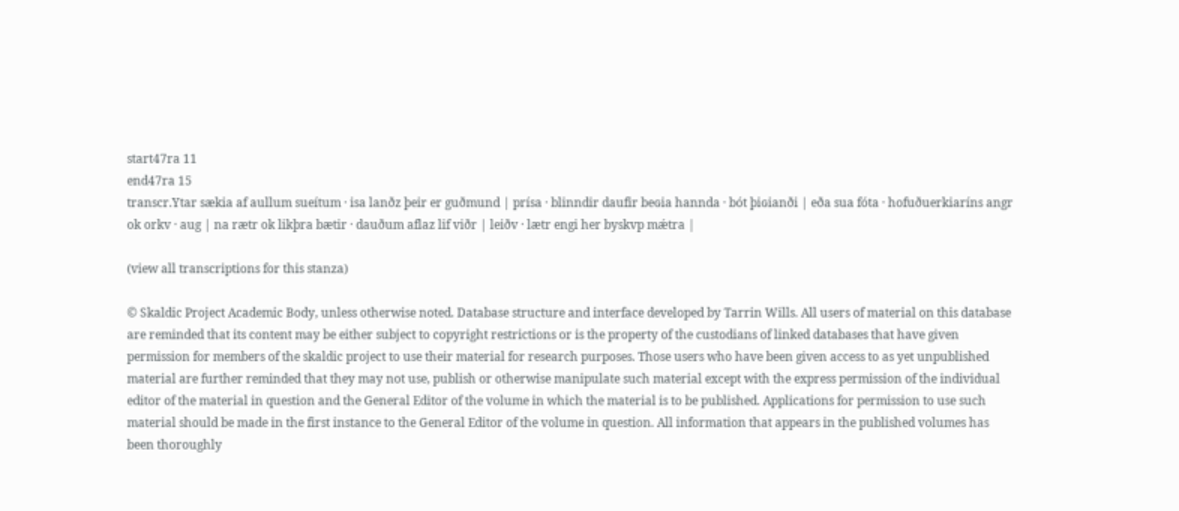start47ra 11
end47ra 15
transcr.Ytar sækia af aullum sueítum · isa lanðz þeir er guðmund | prísa · blinndir daufir beɢia hannda · bót þiɢianði | eða sua fóta · hofuðuerkiaríns angr ok orkv · aug | na rætr ok likþra bætir · dauðum aflaz lif viðr | leiðv · lætr engi her byskvp mǽtra |

(view all transcriptions for this stanza)

© Skaldic Project Academic Body, unless otherwise noted. Database structure and interface developed by Tarrin Wills. All users of material on this database are reminded that its content may be either subject to copyright restrictions or is the property of the custodians of linked databases that have given permission for members of the skaldic project to use their material for research purposes. Those users who have been given access to as yet unpublished material are further reminded that they may not use, publish or otherwise manipulate such material except with the express permission of the individual editor of the material in question and the General Editor of the volume in which the material is to be published. Applications for permission to use such material should be made in the first instance to the General Editor of the volume in question. All information that appears in the published volumes has been thoroughly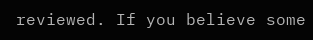reviewed. If you believe some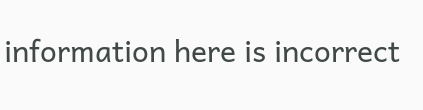information here is incorrect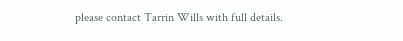please contact Tarrin Wills with full details.